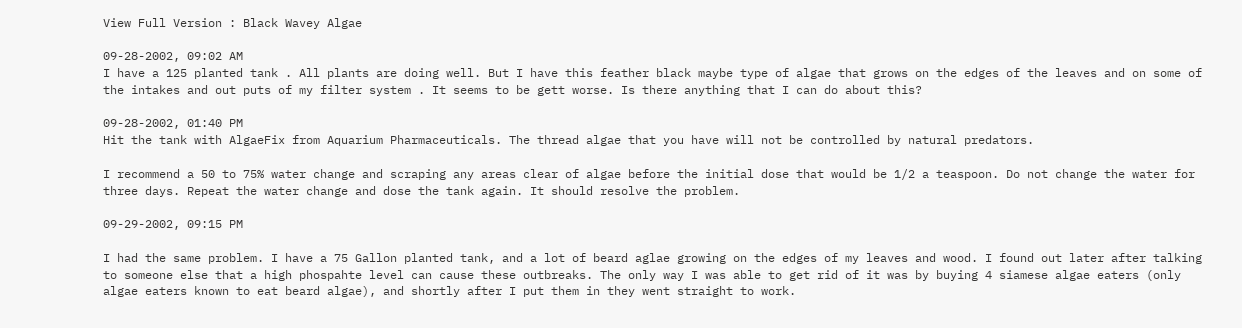View Full Version : Black Wavey Algae

09-28-2002, 09:02 AM
I have a 125 planted tank . All plants are doing well. But I have this feather black maybe type of algae that grows on the edges of the leaves and on some of the intakes and out puts of my filter system . It seems to be gett worse. Is there anything that I can do about this?

09-28-2002, 01:40 PM
Hit the tank with AlgaeFix from Aquarium Pharmaceuticals. The thread algae that you have will not be controlled by natural predators.

I recommend a 50 to 75% water change and scraping any areas clear of algae before the initial dose that would be 1/2 a teaspoon. Do not change the water for three days. Repeat the water change and dose the tank again. It should resolve the problem.

09-29-2002, 09:15 PM

I had the same problem. I have a 75 Gallon planted tank, and a lot of beard aglae growing on the edges of my leaves and wood. I found out later after talking to someone else that a high phospahte level can cause these outbreaks. The only way I was able to get rid of it was by buying 4 siamese algae eaters (only algae eaters known to eat beard algae), and shortly after I put them in they went straight to work.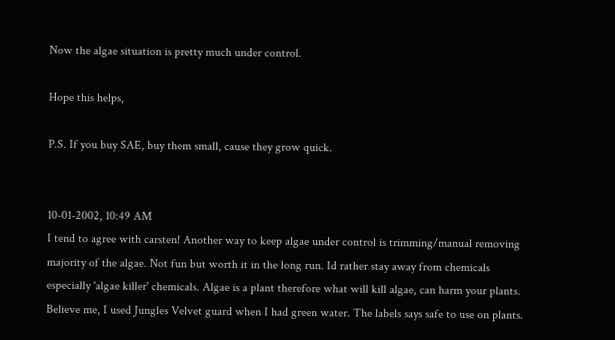Now the algae situation is pretty much under control.

Hope this helps,

P.S. If you buy SAE, buy them small, cause they grow quick.


10-01-2002, 10:49 AM
I tend to agree with carsten! Another way to keep algae under control is trimming/manual removing majority of the algae. Not fun but worth it in the long run. Id rather stay away from chemicals especially 'algae killer' chemicals. Algae is a plant therefore what will kill algae, can harm your plants. Believe me, I used Jungles Velvet guard when I had green water. The labels says safe to use on plants.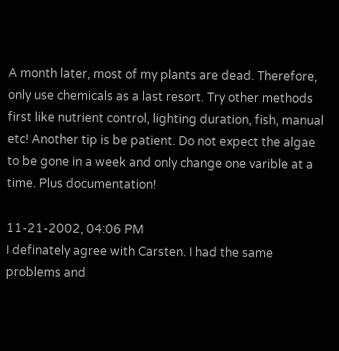A month later, most of my plants are dead. Therefore, only use chemicals as a last resort. Try other methods first like nutrient control, lighting duration, fish, manual etc! Another tip is be patient. Do not expect the algae to be gone in a week and only change one varible at a time. Plus documentation!

11-21-2002, 04:06 PM
I definately agree with Carsten. I had the same problems and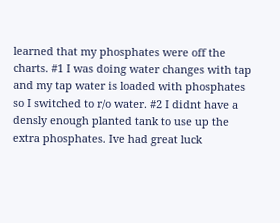learned that my phosphates were off the charts. #1 I was doing water changes with tap and my tap water is loaded with phosphates so I switched to r/o water. #2 I didnt have a densly enough planted tank to use up the extra phosphates. Ive had great luck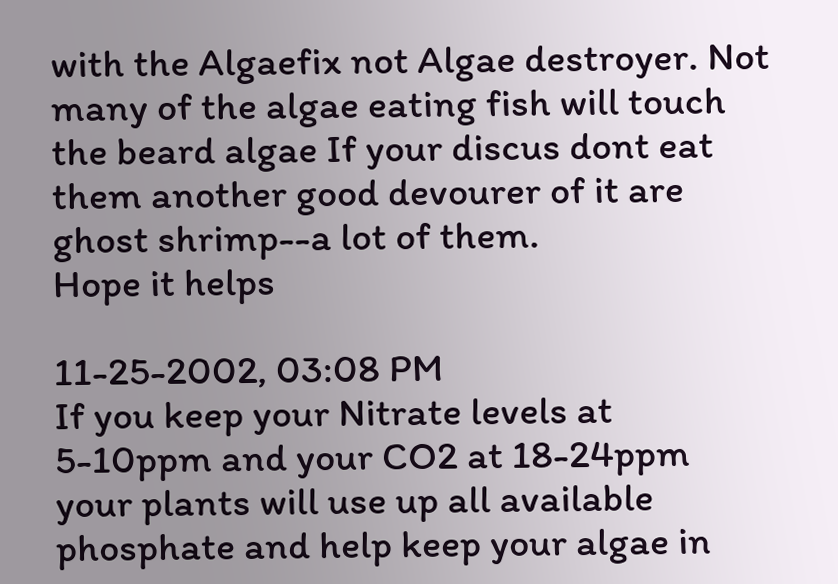with the Algaefix not Algae destroyer. Not many of the algae eating fish will touch the beard algae If your discus dont eat them another good devourer of it are ghost shrimp--a lot of them.
Hope it helps

11-25-2002, 03:08 PM
If you keep your Nitrate levels at 5-10ppm and your CO2 at 18-24ppm your plants will use up all available phosphate and help keep your algae in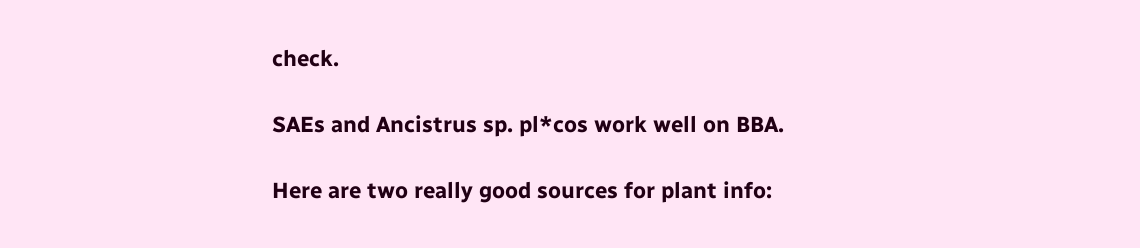check.

SAEs and Ancistrus sp. pl*cos work well on BBA.

Here are two really good sources for plant info: